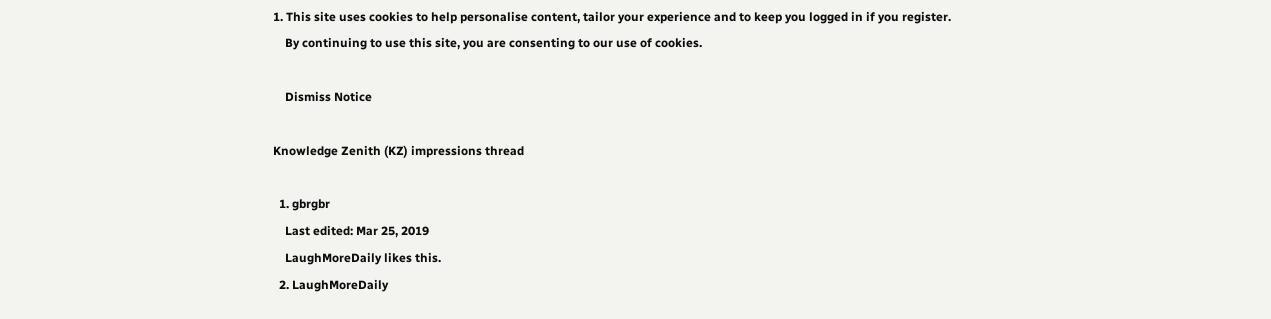1. This site uses cookies to help personalise content, tailor your experience and to keep you logged in if you register.
    By continuing to use this site, you are consenting to our use of cookies.

    Dismiss Notice

Knowledge Zenith (KZ) impressions thread

  1. gbrgbr
    Last edited: Mar 25, 2019
    LaughMoreDaily likes this.
  2. LaughMoreDaily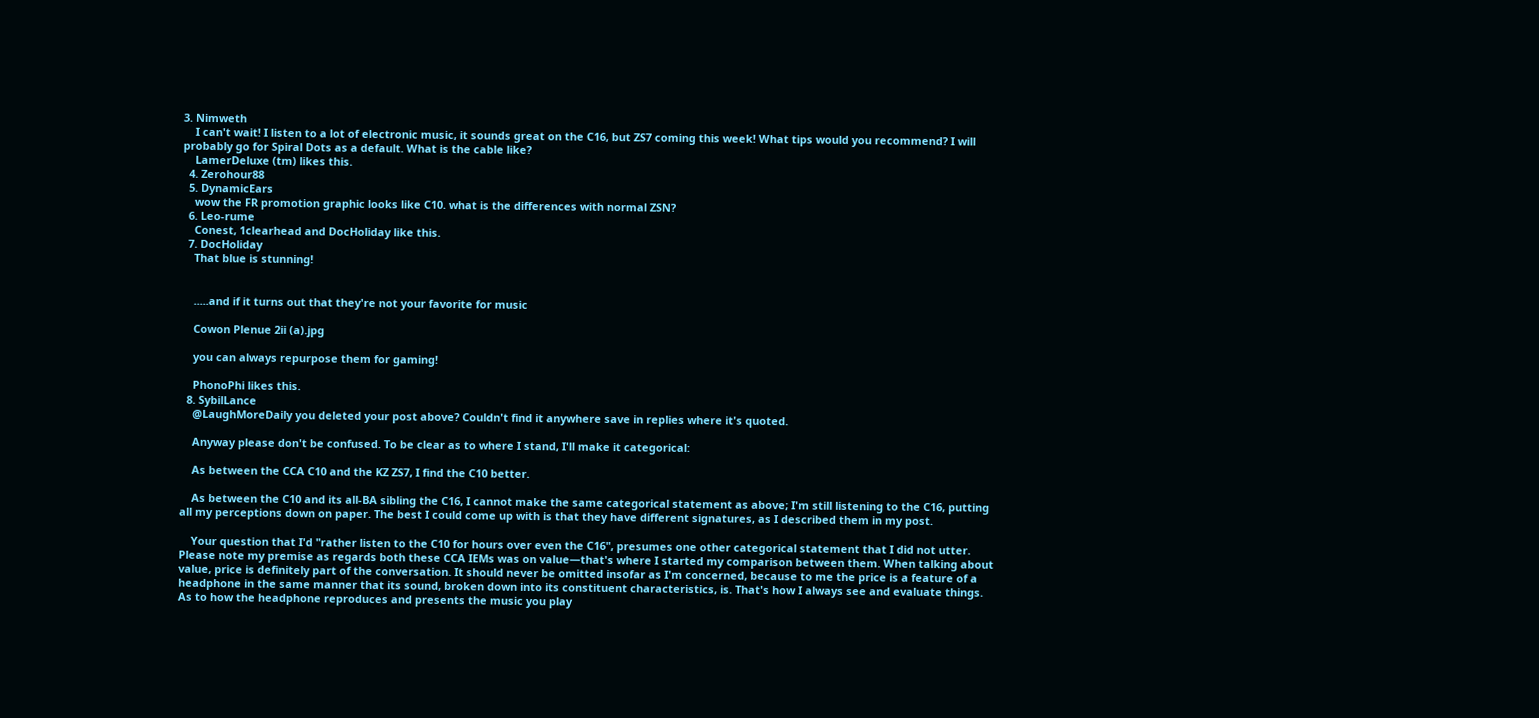3. Nimweth
    I can't wait! I listen to a lot of electronic music, it sounds great on the C16, but ZS7 coming this week! What tips would you recommend? I will probably go for Spiral Dots as a default. What is the cable like?
    LamerDeluxe (tm) likes this.
  4. Zerohour88
  5. DynamicEars
    wow the FR promotion graphic looks like C10. what is the differences with normal ZSN?
  6. Leo-rume
    Conest, 1clearhead and DocHoliday like this.
  7. DocHoliday
    That blue is stunning!


    .....and if it turns out that they're not your favorite for music

    Cowon Plenue 2ii (a).jpg

    you can always repurpose them for gaming!

    PhonoPhi likes this.
  8. SybilLance
    @LaughMoreDaily you deleted your post above? Couldn't find it anywhere save in replies where it's quoted.

    Anyway please don't be confused. To be clear as to where I stand, I'll make it categorical:

    As between the CCA C10 and the KZ ZS7, I find the C10 better.

    As between the C10 and its all-BA sibling the C16, I cannot make the same categorical statement as above; I'm still listening to the C16, putting all my perceptions down on paper. The best I could come up with is that they have different signatures, as I described them in my post.

    Your question that I'd "rather listen to the C10 for hours over even the C16", presumes one other categorical statement that I did not utter. Please note my premise as regards both these CCA IEMs was on value—that's where I started my comparison between them. When talking about value, price is definitely part of the conversation. It should never be omitted insofar as I'm concerned, because to me the price is a feature of a headphone in the same manner that its sound, broken down into its constituent characteristics, is. That's how I always see and evaluate things. As to how the headphone reproduces and presents the music you play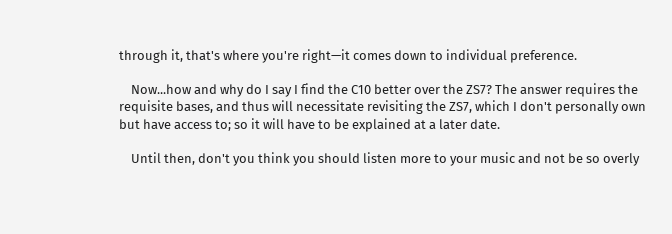through it, that's where you're right—it comes down to individual preference.

    Now...how and why do I say I find the C10 better over the ZS7? The answer requires the requisite bases, and thus will necessitate revisiting the ZS7, which I don't personally own but have access to; so it will have to be explained at a later date.

    Until then, don't you think you should listen more to your music and not be so overly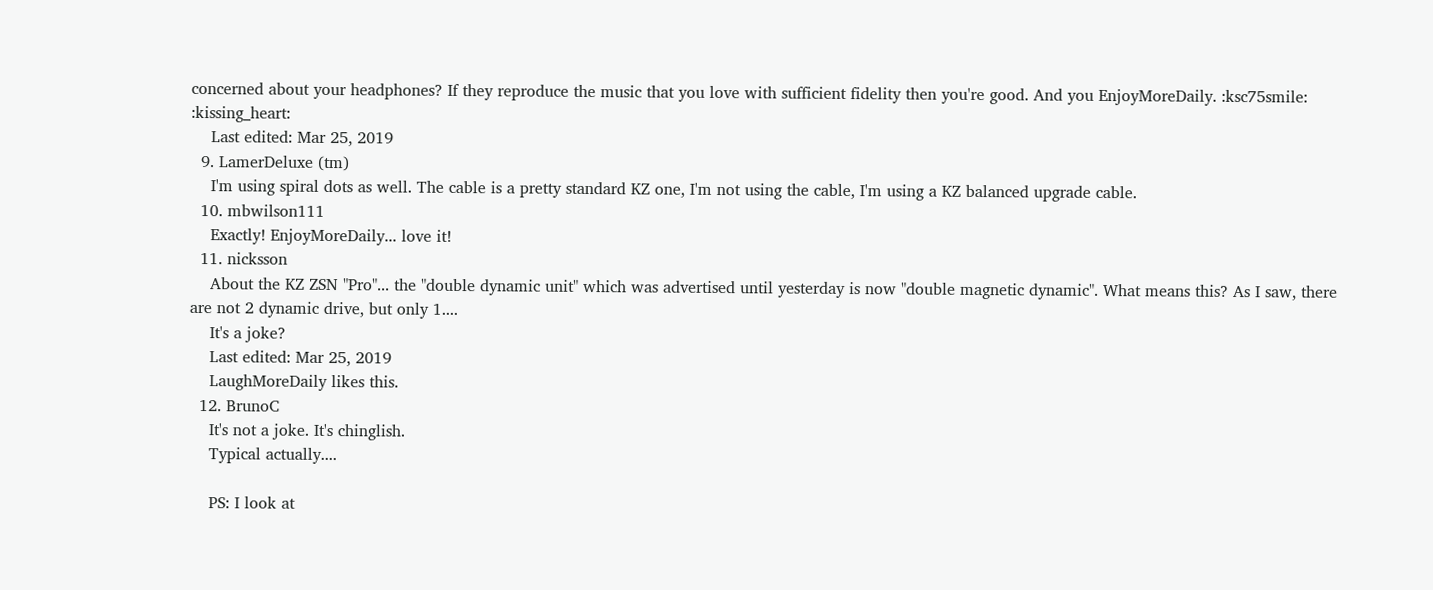concerned about your headphones? If they reproduce the music that you love with sufficient fidelity then you're good. And you EnjoyMoreDaily. :ksc75smile: :kissing_heart:
    Last edited: Mar 25, 2019
  9. LamerDeluxe (tm)
    I'm using spiral dots as well. The cable is a pretty standard KZ one, I'm not using the cable, I'm using a KZ balanced upgrade cable.
  10. mbwilson111
    Exactly! EnjoyMoreDaily... love it!
  11. nicksson
    About the KZ ZSN "Pro"... the "double dynamic unit" which was advertised until yesterday is now "double magnetic dynamic". What means this? As I saw, there are not 2 dynamic drive, but only 1....
    It's a joke?
    Last edited: Mar 25, 2019
    LaughMoreDaily likes this.
  12. BrunoC
    It's not a joke. It's chinglish.
    Typical actually....

    PS: I look at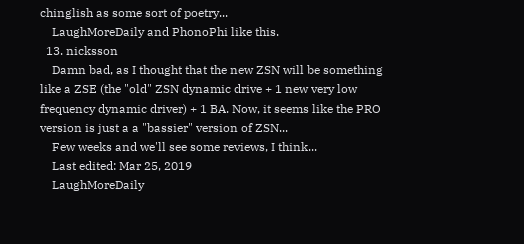chinglish as some sort of poetry...
    LaughMoreDaily and PhonoPhi like this.
  13. nicksson
    Damn bad, as I thought that the new ZSN will be something like a ZSE (the "old" ZSN dynamic drive + 1 new very low frequency dynamic driver) + 1 BA. Now, it seems like the PRO version is just a a "bassier" version of ZSN...
    Few weeks and we'll see some reviews, I think...
    Last edited: Mar 25, 2019
    LaughMoreDaily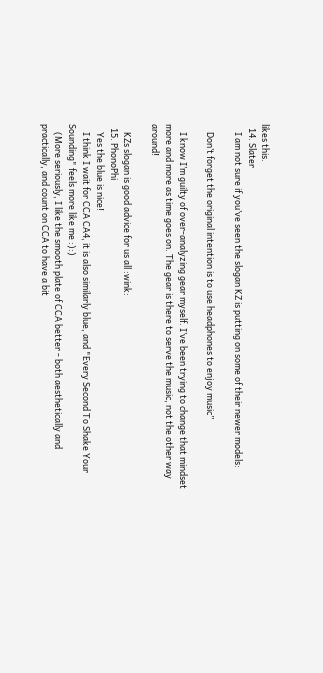likes this.
  14. Slater
    I am not sure if you’ve seen the slogan KZ is putting on some of their newer models:

    Don’t forget the original intention is to use headphones to enjoy music”

    I know I’m guilty of over-analyzing gear myself. I’ve been trying to change that mindset more and more as time goes on. The gear is there to serve the music, not the other way around!

    KZs slogan is good advice for us all :wink:
  15. PhonoPhi
    Yes the blue is nice!
    I think I wait for CCA CA4, it is also similarly blue, and "Every Second To Shake Your Sounding" feels more like me :):)
    (More seriously, I like the smooth plate of CCA better - both aesthetically and practically, and count on CCA to have a bit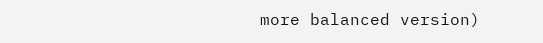more balanced version)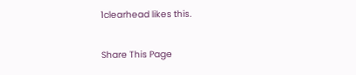1clearhead likes this.

Share This Page